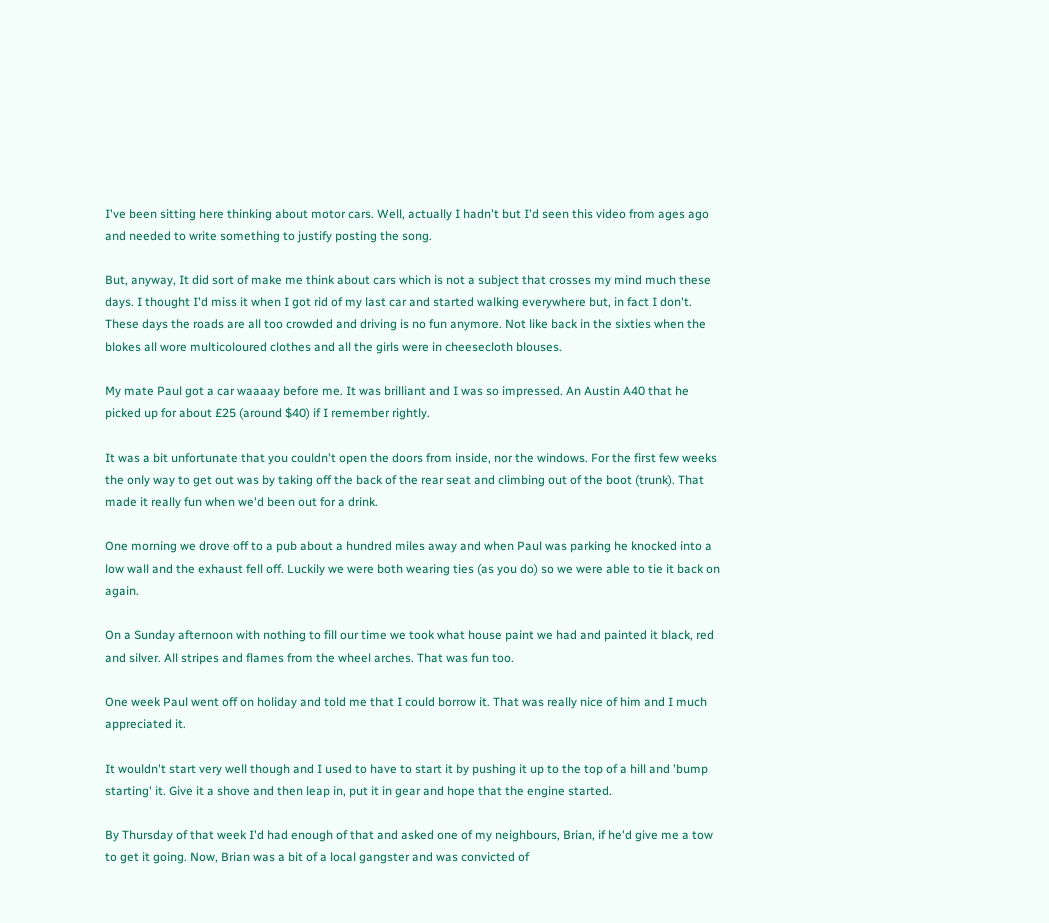I've been sitting here thinking about motor cars. Well, actually I hadn't but I'd seen this video from ages ago and needed to write something to justify posting the song.

But, anyway, It did sort of make me think about cars which is not a subject that crosses my mind much these days. I thought I'd miss it when I got rid of my last car and started walking everywhere but, in fact I don't. These days the roads are all too crowded and driving is no fun anymore. Not like back in the sixties when the blokes all wore multicoloured clothes and all the girls were in cheesecloth blouses.

My mate Paul got a car waaaay before me. It was brilliant and I was so impressed. An Austin A40 that he picked up for about £25 (around $40) if I remember rightly.

It was a bit unfortunate that you couldn't open the doors from inside, nor the windows. For the first few weeks the only way to get out was by taking off the back of the rear seat and climbing out of the boot (trunk). That made it really fun when we'd been out for a drink.

One morning we drove off to a pub about a hundred miles away and when Paul was parking he knocked into a low wall and the exhaust fell off. Luckily we were both wearing ties (as you do) so we were able to tie it back on again.

On a Sunday afternoon with nothing to fill our time we took what house paint we had and painted it black, red and silver. All stripes and flames from the wheel arches. That was fun too.

One week Paul went off on holiday and told me that I could borrow it. That was really nice of him and I much appreciated it.

It wouldn't start very well though and I used to have to start it by pushing it up to the top of a hill and 'bump starting' it. Give it a shove and then leap in, put it in gear and hope that the engine started.

By Thursday of that week I'd had enough of that and asked one of my neighbours, Brian, if he'd give me a tow to get it going. Now, Brian was a bit of a local gangster and was convicted of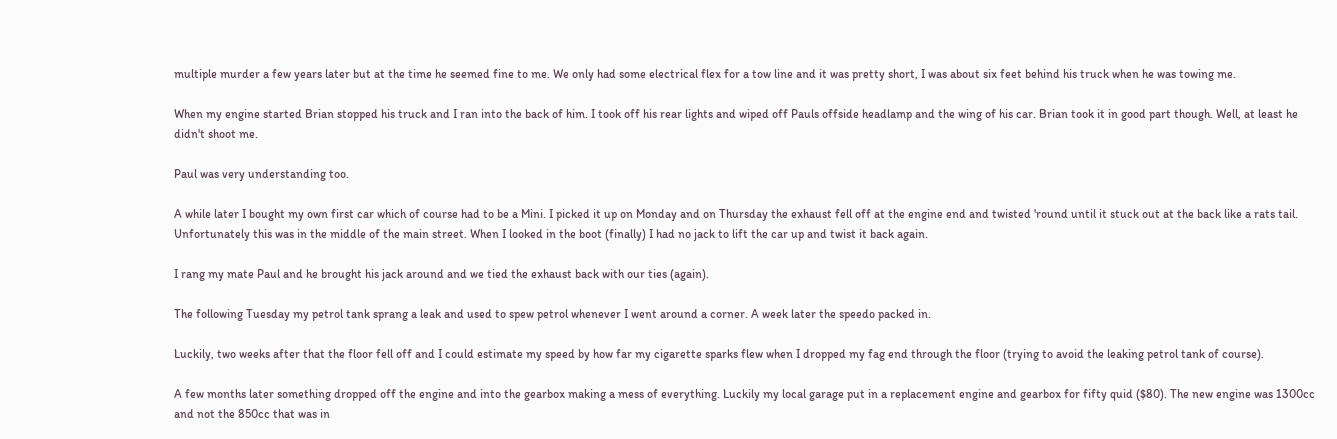multiple murder a few years later but at the time he seemed fine to me. We only had some electrical flex for a tow line and it was pretty short, I was about six feet behind his truck when he was towing me.

When my engine started Brian stopped his truck and I ran into the back of him. I took off his rear lights and wiped off Pauls offside headlamp and the wing of his car. Brian took it in good part though. Well, at least he didn't shoot me.

Paul was very understanding too.

A while later I bought my own first car which of course had to be a Mini. I picked it up on Monday and on Thursday the exhaust fell off at the engine end and twisted 'round until it stuck out at the back like a rats tail. Unfortunately this was in the middle of the main street. When I looked in the boot (finally) I had no jack to lift the car up and twist it back again.

I rang my mate Paul and he brought his jack around and we tied the exhaust back with our ties (again).

The following Tuesday my petrol tank sprang a leak and used to spew petrol whenever I went around a corner. A week later the speedo packed in.

Luckily, two weeks after that the floor fell off and I could estimate my speed by how far my cigarette sparks flew when I dropped my fag end through the floor (trying to avoid the leaking petrol tank of course).

A few months later something dropped off the engine and into the gearbox making a mess of everything. Luckily my local garage put in a replacement engine and gearbox for fifty quid ($80). The new engine was 1300cc and not the 850cc that was in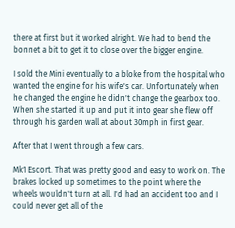there at first but it worked alright. We had to bend the bonnet a bit to get it to close over the bigger engine.

I sold the Mini eventually to a bloke from the hospital who wanted the engine for his wife's car. Unfortunately when he changed the engine he didn't change the gearbox too. When she started it up and put it into gear she flew off through his garden wall at about 30mph in first gear.

After that I went through a few cars.

Mk1 Escort. That was pretty good and easy to work on. The brakes locked up sometimes to the point where the wheels wouldn't turn at all. I'd had an accident too and I could never get all of the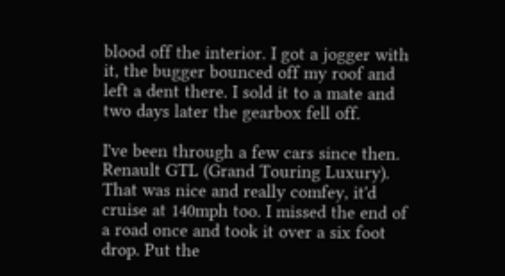blood off the interior. I got a jogger with it, the bugger bounced off my roof and left a dent there. I sold it to a mate and two days later the gearbox fell off.

I've been through a few cars since then. Renault GTL (Grand Touring Luxury). That was nice and really comfey, it'd cruise at 140mph too. I missed the end of a road once and took it over a six foot drop. Put the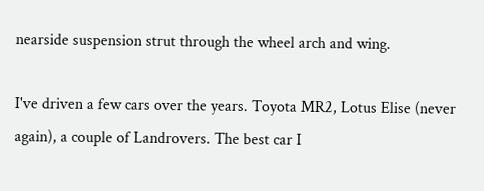nearside suspension strut through the wheel arch and wing.

I've driven a few cars over the years. Toyota MR2, Lotus Elise (never again), a couple of Landrovers. The best car I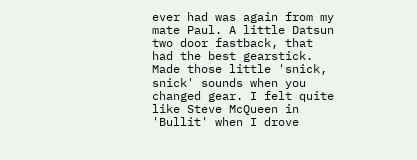ever had was again from my mate Paul. A little Datsun two door fastback, that had the best gearstick. Made those little 'snick, snick' sounds when you changed gear. I felt quite like Steve McQueen in 'Bullit' when I drove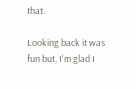that.

Looking back it was fun but, I'm glad I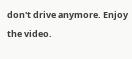don't drive anymore. Enjoy the video.